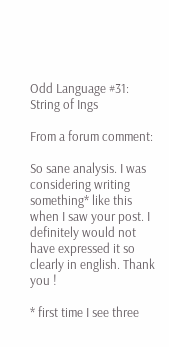Odd Language #31: String of Ings

From a forum comment:

So sane analysis. I was considering writing something* like this when I saw your post. I definitely would not have expressed it so clearly in english. Thank you !

* first time I see three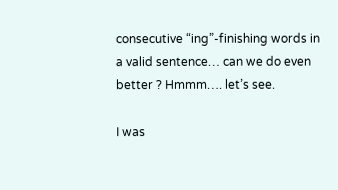consecutive “ing”-finishing words in a valid sentence… can we do even better ? Hmmm…. let’s see.

I was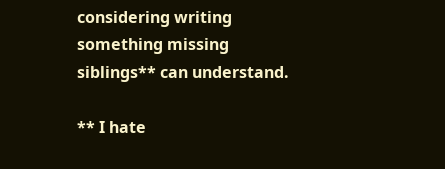considering writing something missing siblings** can understand.

** I hate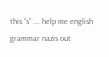this “s” …. help me english grammar nazis out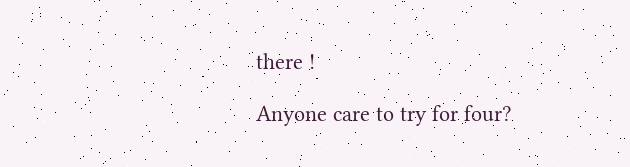there !

Anyone care to try for four?